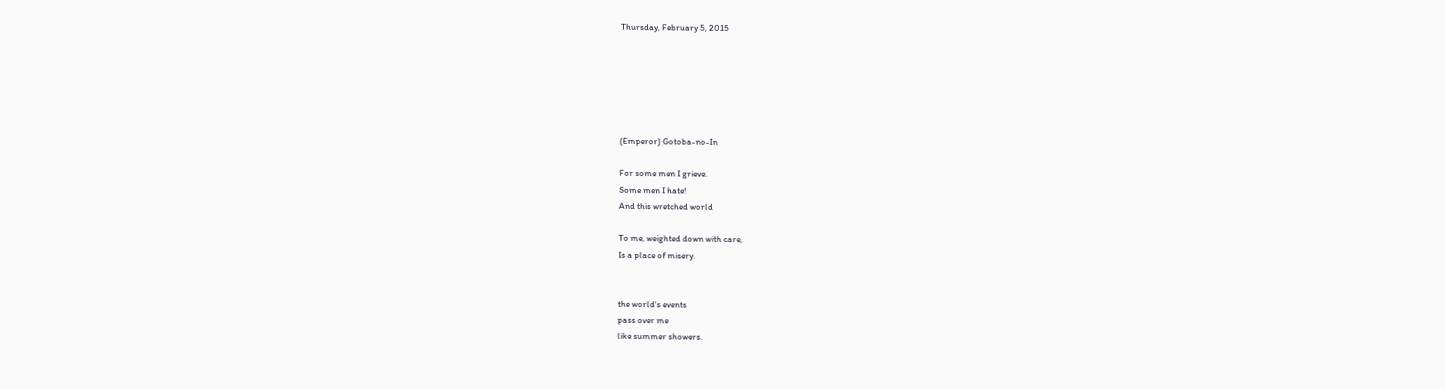Thursday, February 5, 2015






(Emperor) Gotoba-no-In

For some men I grieve.
Some men I hate!
And this wretched world

To me, weighted down with care,
Is a place of misery.


the world's events
pass over me
like summer showers.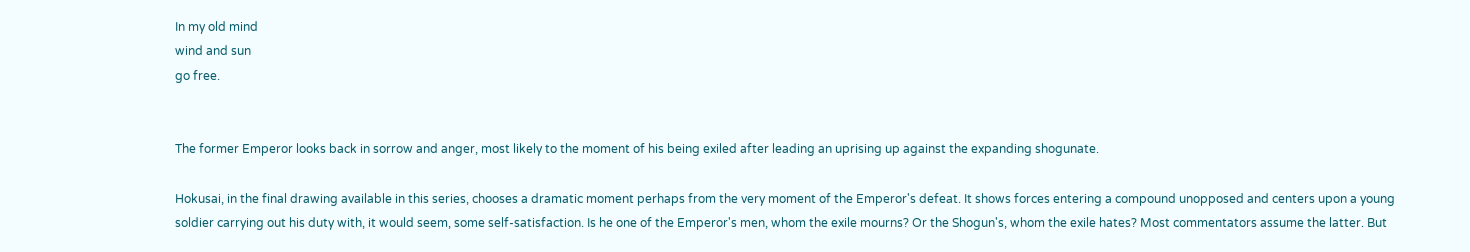In my old mind
wind and sun
go free.


The former Emperor looks back in sorrow and anger, most likely to the moment of his being exiled after leading an uprising up against the expanding shogunate.

Hokusai, in the final drawing available in this series, chooses a dramatic moment perhaps from the very moment of the Emperor's defeat. It shows forces entering a compound unopposed and centers upon a young soldier carrying out his duty with, it would seem, some self-satisfaction. Is he one of the Emperor's men, whom the exile mourns? Or the Shogun's, whom the exile hates? Most commentators assume the latter. But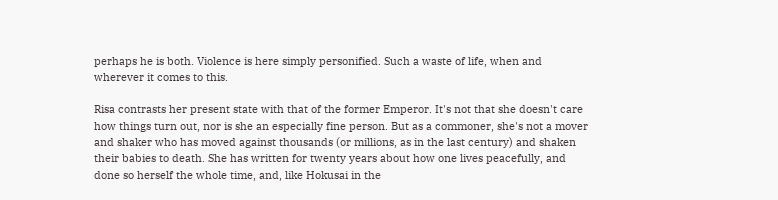perhaps he is both. Violence is here simply personified. Such a waste of life, when and wherever it comes to this.

Risa contrasts her present state with that of the former Emperor. It's not that she doesn't care how things turn out, nor is she an especially fine person. But as a commoner, she's not a mover and shaker who has moved against thousands (or millions, as in the last century) and shaken their babies to death. She has written for twenty years about how one lives peacefully, and done so herself the whole time, and, like Hokusai in the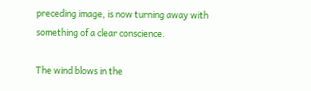preceding image, is now turning away with something of a clear conscience.

The wind blows in the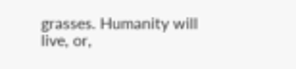grasses. Humanity will live, or,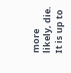more likely, die. It is up to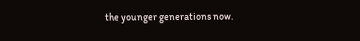the younger generations now.